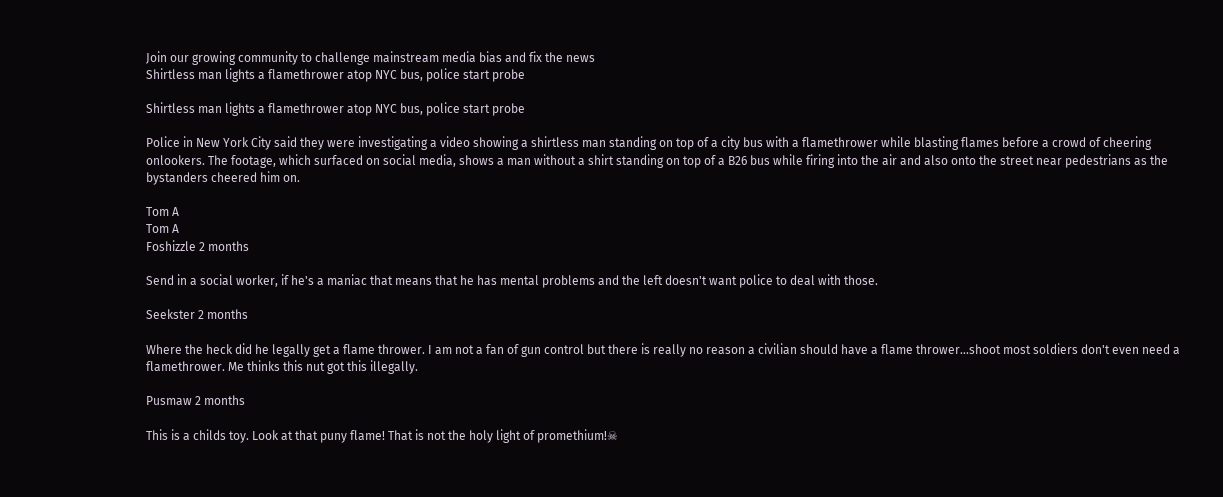Join our growing community to challenge mainstream media bias and fix the news
Shirtless man lights a flamethrower atop NYC bus, police start probe

Shirtless man lights a flamethrower atop NYC bus, police start probe

Police in New York City said they were investigating a video showing a shirtless man standing on top of a city bus with a flamethrower while blasting flames before a crowd of cheering onlookers. The footage, which surfaced on social media, shows a man without a shirt standing on top of a B26 bus while firing into the air and also onto the street near pedestrians as the bystanders cheered him on.

Tom A
Tom A
Foshizzle 2 months

Send in a social worker, if he's a maniac that means that he has mental problems and the left doesn't want police to deal with those.

Seekster 2 months

Where the heck did he legally get a flame thrower. I am not a fan of gun control but there is really no reason a civilian should have a flame thrower...shoot most soldiers don't even need a flamethrower. Me thinks this nut got this illegally.

Pusmaw 2 months

This is a childs toy. Look at that puny flame! That is not the holy light of promethium!☠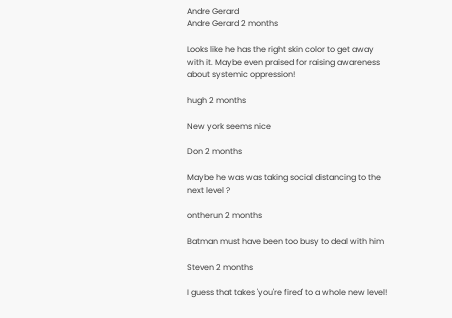Andre Gerard
Andre Gerard 2 months

Looks like he has the right skin color to get away with it. Maybe even praised for raising awareness about systemic oppression!

hugh 2 months

New york seems nice

Don 2 months

Maybe he was was taking social distancing to the next level ?

ontherun 2 months

Batman must have been too busy to deal with him

Steven 2 months

I guess that takes 'you're fired' to a whole new level!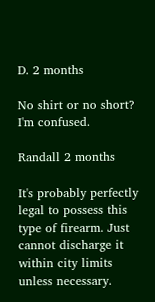D. 2 months

No shirt or no short? I'm confused.

Randall 2 months

It's probably perfectly legal to possess this type of firearm. Just cannot discharge it within city limits unless necessary.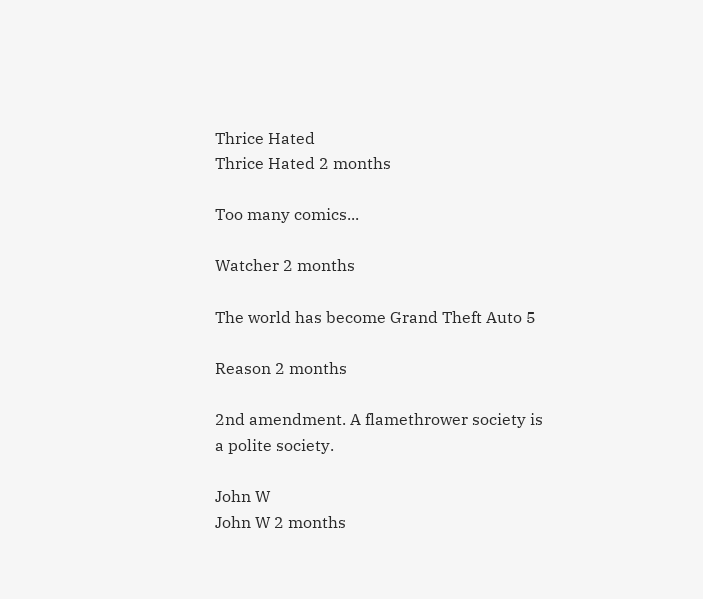Thrice Hated
Thrice Hated 2 months

Too many comics...

Watcher 2 months

The world has become Grand Theft Auto 5

Reason 2 months

2nd amendment. A flamethrower society is a polite society.

John W
John W 2 months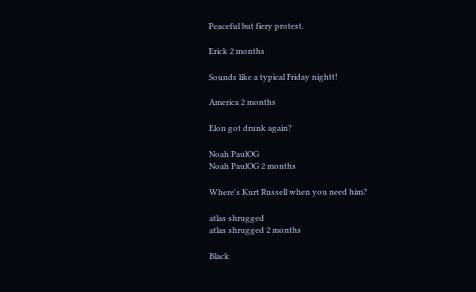Peaceful but fiery protest.

Erick 2 months

Sounds like a typical Friday nightt!

America 2 months

Elon got drunk again?

Noah PaulOG
Noah PaulOG 2 months

Where's Kurt Russell when you need him?

atlas shrugged
atlas shrugged 2 months

Black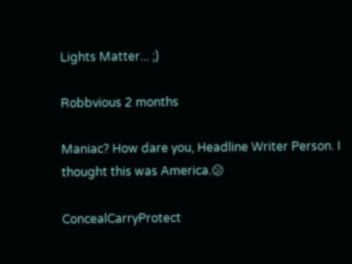Lights Matter... ;)

Robbvious 2 months

Maniac? How dare you, Headline Writer Person. I thought this was America.😕

ConcealCarryProtect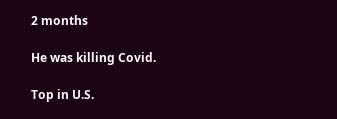2 months

He was killing Covid.

Top in U.S.